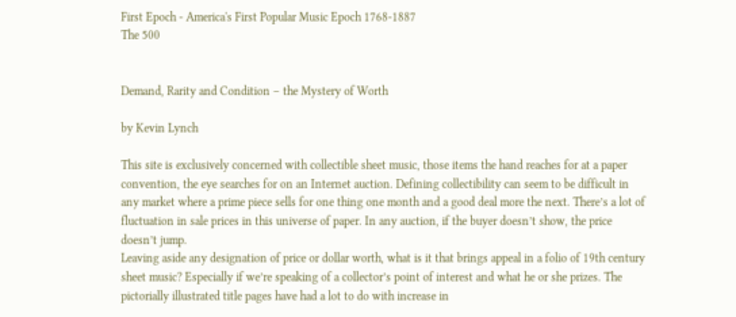First Epoch - America's First Popular Music Epoch 1768-1887
The 500


Demand, Rarity and Condition – the Mystery of Worth

by Kevin Lynch

This site is exclusively concerned with collectible sheet music, those items the hand reaches for at a paper convention, the eye searches for on an Internet auction. Defining collectibility can seem to be difficult in any market where a prime piece sells for one thing one month and a good deal more the next. There’s a lot of fluctuation in sale prices in this universe of paper. In any auction, if the buyer doesn’t show, the price doesn’t jump.
Leaving aside any designation of price or dollar worth, what is it that brings appeal in a folio of 19th century sheet music? Especially if we’re speaking of a collector’s point of interest and what he or she prizes. The pictorially illustrated title pages have had a lot to do with increase in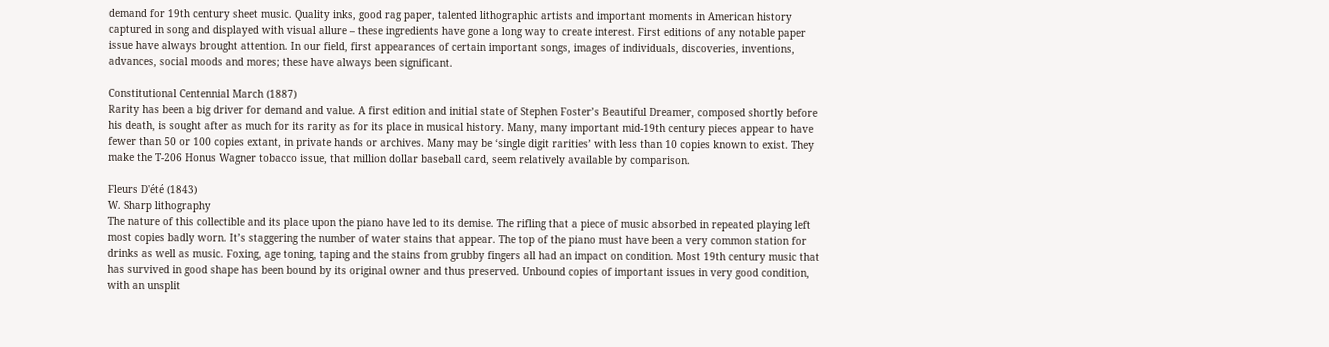demand for 19th century sheet music. Quality inks, good rag paper, talented lithographic artists and important moments in American history captured in song and displayed with visual allure – these ingredients have gone a long way to create interest. First editions of any notable paper issue have always brought attention. In our field, first appearances of certain important songs, images of individuals, discoveries, inventions, advances, social moods and mores; these have always been significant.

Constitutional Centennial March (1887)
Rarity has been a big driver for demand and value. A first edition and initial state of Stephen Foster’s Beautiful Dreamer, composed shortly before his death, is sought after as much for its rarity as for its place in musical history. Many, many important mid-19th century pieces appear to have fewer than 50 or 100 copies extant, in private hands or archives. Many may be ‘single digit rarities’ with less than 10 copies known to exist. They make the T-206 Honus Wagner tobacco issue, that million dollar baseball card, seem relatively available by comparison.

Fleurs D'été (1843)
W. Sharp lithography
The nature of this collectible and its place upon the piano have led to its demise. The rifling that a piece of music absorbed in repeated playing left most copies badly worn. It’s staggering the number of water stains that appear. The top of the piano must have been a very common station for drinks as well as music. Foxing, age toning, taping and the stains from grubby fingers all had an impact on condition. Most 19th century music that has survived in good shape has been bound by its original owner and thus preserved. Unbound copies of important issues in very good condition, with an unsplit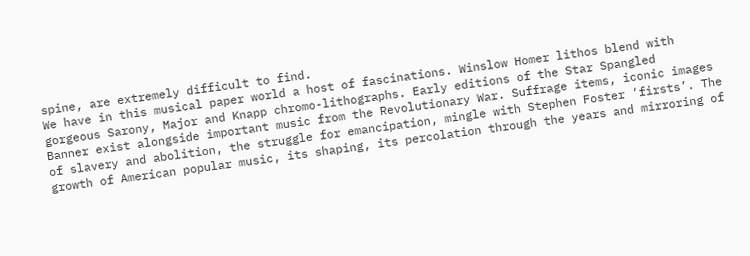spine, are extremely difficult to find.
We have in this musical paper world a host of fascinations. Winslow Homer lithos blend with gorgeous Sarony, Major and Knapp chromo-lithographs. Early editions of the Star Spangled
Banner exist alongside important music from the Revolutionary War. Suffrage items, iconic images of slavery and abolition, the struggle for emancipation, mingle with Stephen Foster ‘firsts’. The growth of American popular music, its shaping, its percolation through the years and mirroring of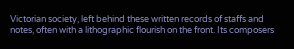Victorian society, left behind these written records of staffs and notes, often with a lithographic flourish on the front. Its composers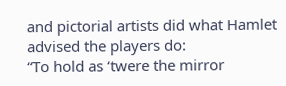and pictorial artists did what Hamlet advised the players do:
“To hold as ‘twere the mirror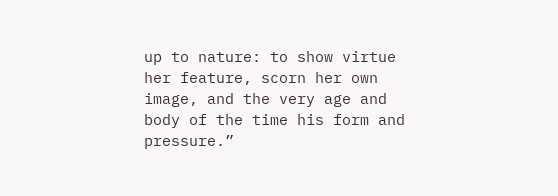up to nature: to show virtue her feature, scorn her own image, and the very age and body of the time his form and pressure.”